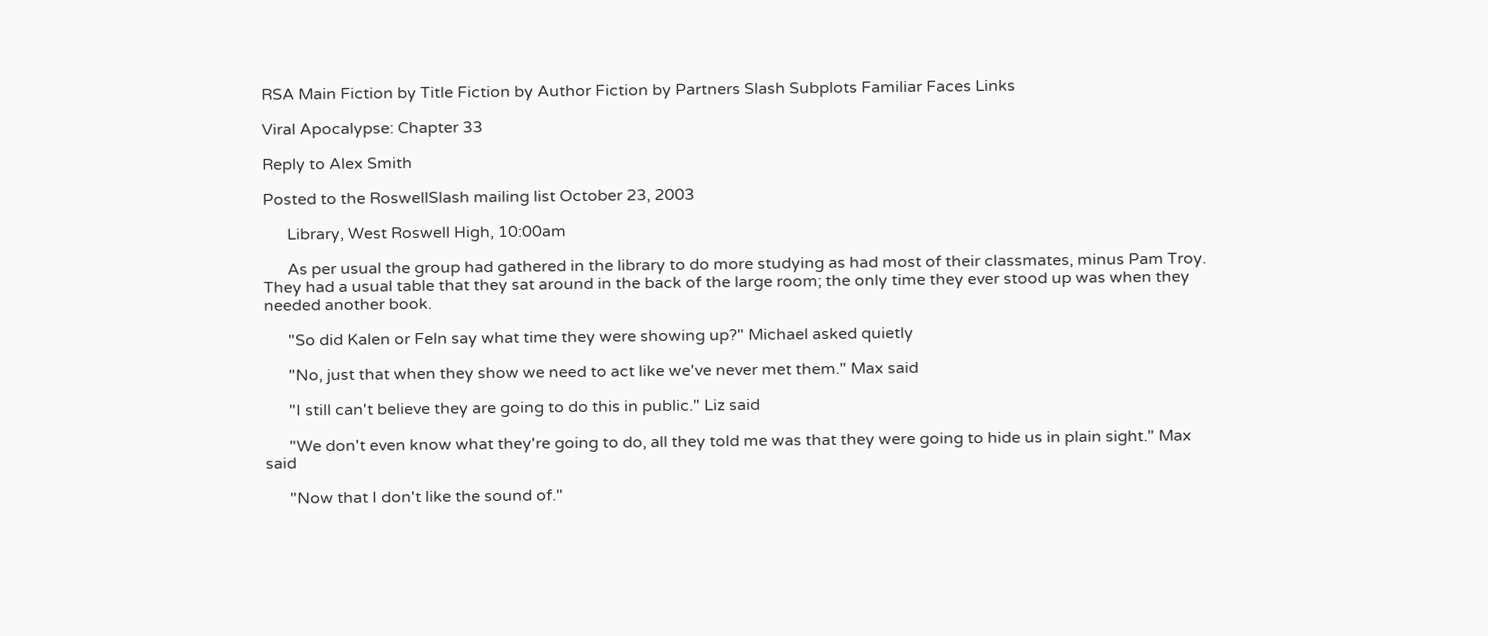RSA Main Fiction by Title Fiction by Author Fiction by Partners Slash Subplots Familiar Faces Links

Viral Apocalypse: Chapter 33

Reply to Alex Smith

Posted to the RoswellSlash mailing list October 23, 2003

      Library, West Roswell High, 10:00am

      As per usual the group had gathered in the library to do more studying as had most of their classmates, minus Pam Troy. They had a usual table that they sat around in the back of the large room; the only time they ever stood up was when they needed another book.

      "So did Kalen or Feln say what time they were showing up?" Michael asked quietly

      "No, just that when they show we need to act like we've never met them." Max said

      "I still can't believe they are going to do this in public." Liz said

      "We don't even know what they're going to do, all they told me was that they were going to hide us in plain sight." Max said

      "Now that I don't like the sound of."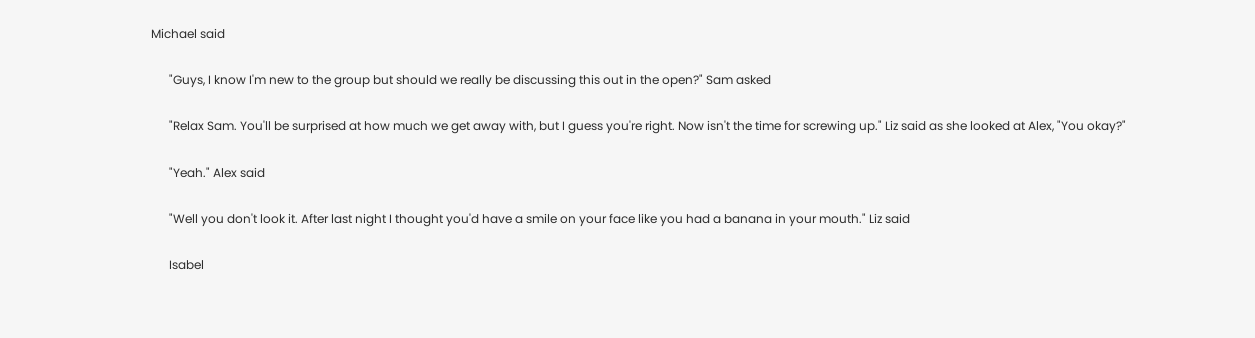Michael said

      "Guys, I know I'm new to the group but should we really be discussing this out in the open?" Sam asked

      "Relax Sam. You'll be surprised at how much we get away with, but I guess you're right. Now isn't the time for screwing up." Liz said as she looked at Alex, "You okay?"

      "Yeah." Alex said

      "Well you don't look it. After last night I thought you'd have a smile on your face like you had a banana in your mouth." Liz said

      Isabel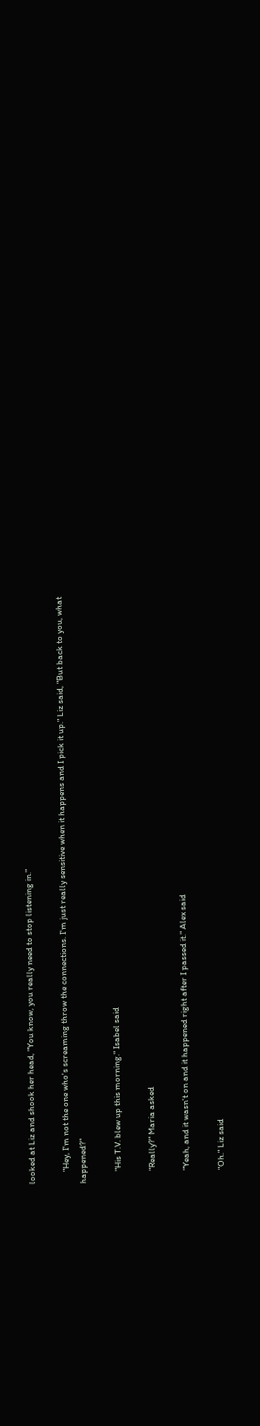looked at Liz and shook her head, "You know, you really need to stop listening in."

      "Hey, I'm not the one who's screaming throw the connections. I'm just really sensitive when it happens and I pick it up." Liz said, "But back to you, what happened?"

      "His T.V. blew up this morning." Isabel said

      "Really?" Maria asked

      "Yeah, and it wasn't on and it happened right after I passed it." Alex said

      "Oh." Liz said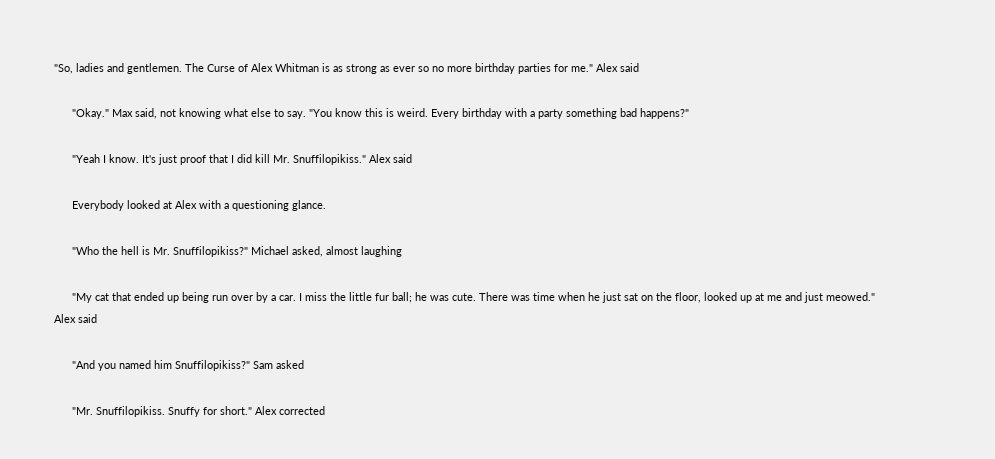"So, ladies and gentlemen. The Curse of Alex Whitman is as strong as ever so no more birthday parties for me." Alex said

      "Okay." Max said, not knowing what else to say. "You know this is weird. Every birthday with a party something bad happens?"

      "Yeah I know. It's just proof that I did kill Mr. Snuffilopikiss." Alex said

      Everybody looked at Alex with a questioning glance.

      "Who the hell is Mr. Snuffilopikiss?" Michael asked, almost laughing

      "My cat that ended up being run over by a car. I miss the little fur ball; he was cute. There was time when he just sat on the floor, looked up at me and just meowed." Alex said

      "And you named him Snuffilopikiss?" Sam asked

      "Mr. Snuffilopikiss. Snuffy for short." Alex corrected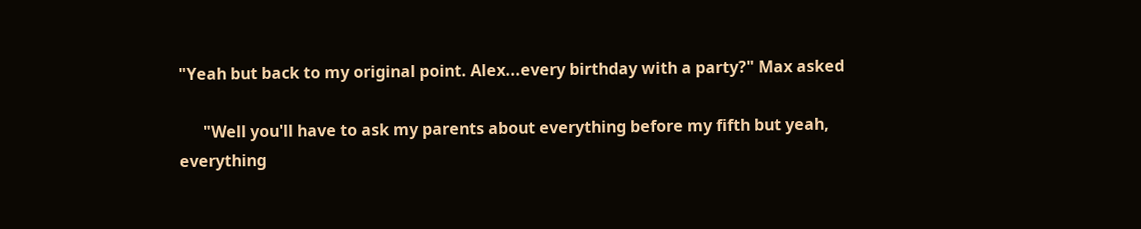"Yeah but back to my original point. Alex...every birthday with a party?" Max asked

      "Well you'll have to ask my parents about everything before my fifth but yeah, everything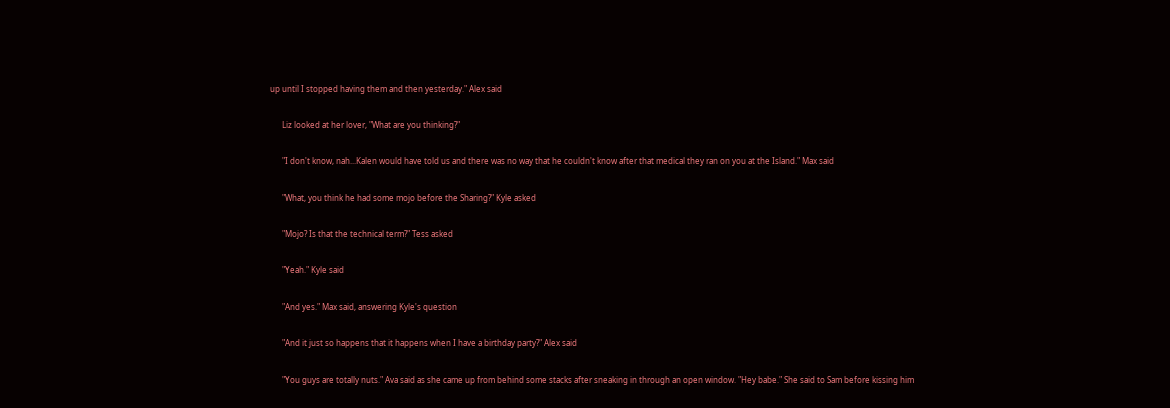up until I stopped having them and then yesterday." Alex said

      Liz looked at her lover, "What are you thinking?"

      "I don't know, nah...Kalen would have told us and there was no way that he couldn't know after that medical they ran on you at the Island." Max said

      "What, you think he had some mojo before the Sharing?" Kyle asked

      "Mojo? Is that the technical term?" Tess asked

      "Yeah." Kyle said

      "And yes." Max said, answering Kyle's question

      "And it just so happens that it happens when I have a birthday party?" Alex said

      "You guys are totally nuts." Ava said as she came up from behind some stacks after sneaking in through an open window. "Hey babe." She said to Sam before kissing him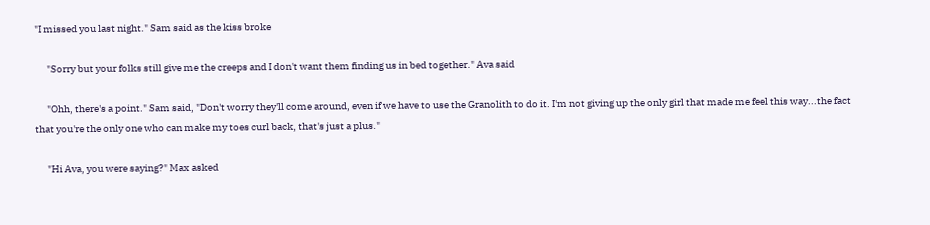"I missed you last night." Sam said as the kiss broke

      "Sorry but your folks still give me the creeps and I don't want them finding us in bed together." Ava said

      "Ohh, there's a point." Sam said, "Don't worry they'll come around, even if we have to use the Granolith to do it. I'm not giving up the only girl that made me feel this way...the fact that you're the only one who can make my toes curl back, that's just a plus."

      "Hi Ava, you were saying?" Max asked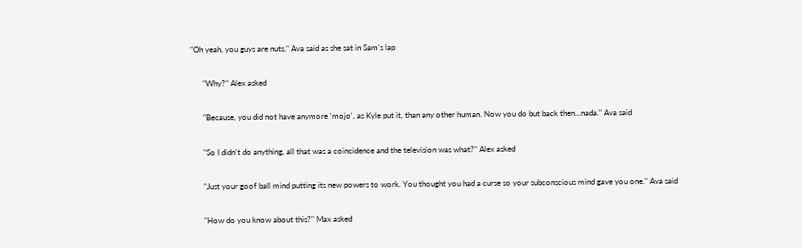"Oh yeah, you guys are nuts." Ava said as she sat in Sam's lap

      "Why?" Alex asked

      "Because, you did not have anymore 'mojo', as Kyle put it, than any other human. Now you do but back then...nada." Ava said

      "So I didn't do anything, all that was a coincidence and the television was what?" Alex asked

      "Just your goof ball mind putting its new powers to work. You thought you had a curse so your subconscious mind gave you one." Ava said

      "How do you know about this?" Max asked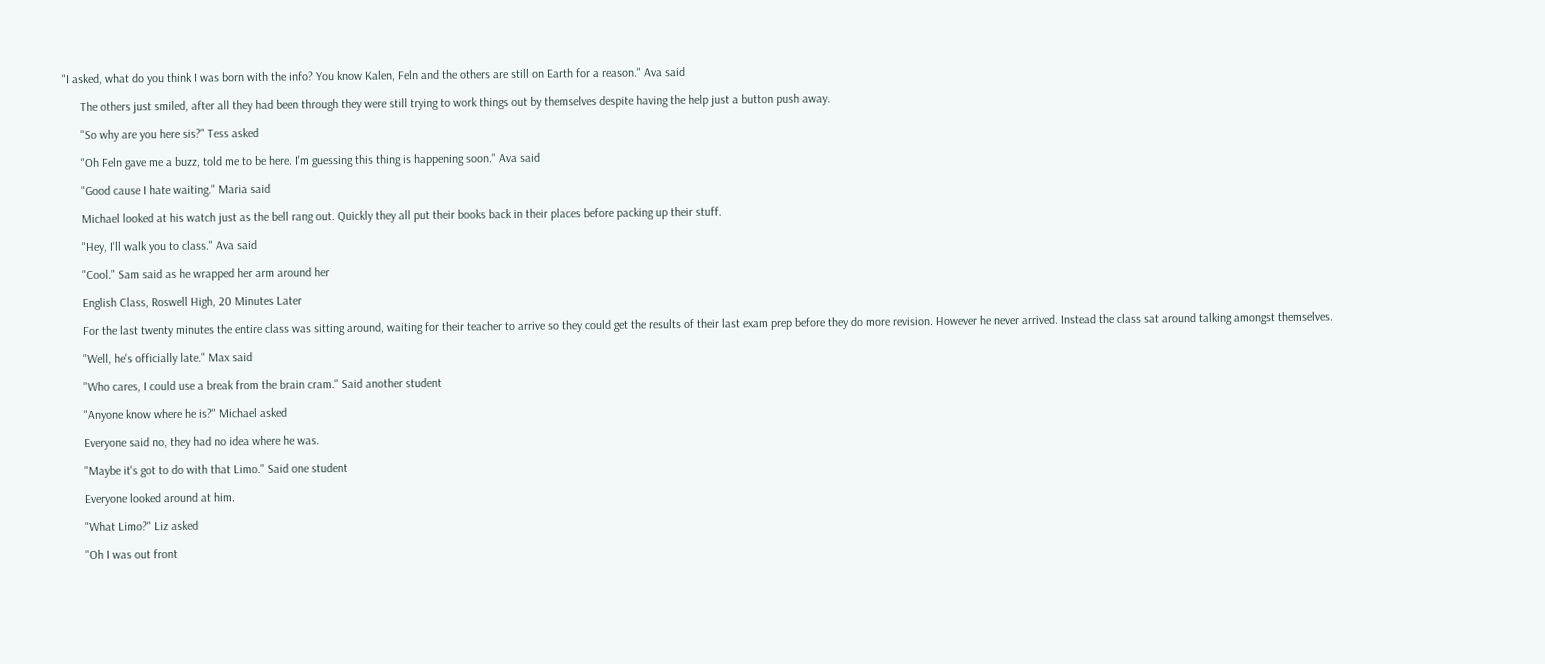"I asked, what do you think I was born with the info? You know Kalen, Feln and the others are still on Earth for a reason." Ava said

      The others just smiled, after all they had been through they were still trying to work things out by themselves despite having the help just a button push away.

      "So why are you here sis?" Tess asked

      "Oh Feln gave me a buzz, told me to be here. I'm guessing this thing is happening soon." Ava said

      "Good cause I hate waiting." Maria said

      Michael looked at his watch just as the bell rang out. Quickly they all put their books back in their places before packing up their stuff.

      "Hey, I'll walk you to class." Ava said

      "Cool." Sam said as he wrapped her arm around her

      English Class, Roswell High, 20 Minutes Later

      For the last twenty minutes the entire class was sitting around, waiting for their teacher to arrive so they could get the results of their last exam prep before they do more revision. However he never arrived. Instead the class sat around talking amongst themselves.

      "Well, he's officially late." Max said

      "Who cares, I could use a break from the brain cram." Said another student

      "Anyone know where he is?" Michael asked

      Everyone said no, they had no idea where he was.

      "Maybe it's got to do with that Limo." Said one student

      Everyone looked around at him.

      "What Limo?" Liz asked

      "Oh I was out front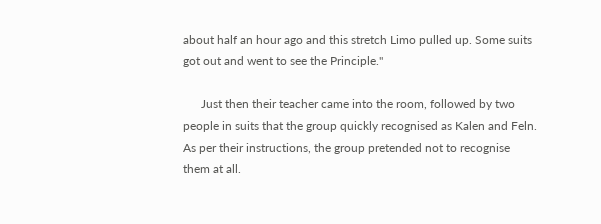about half an hour ago and this stretch Limo pulled up. Some suits got out and went to see the Principle."

      Just then their teacher came into the room, followed by two people in suits that the group quickly recognised as Kalen and Feln. As per their instructions, the group pretended not to recognise them at all.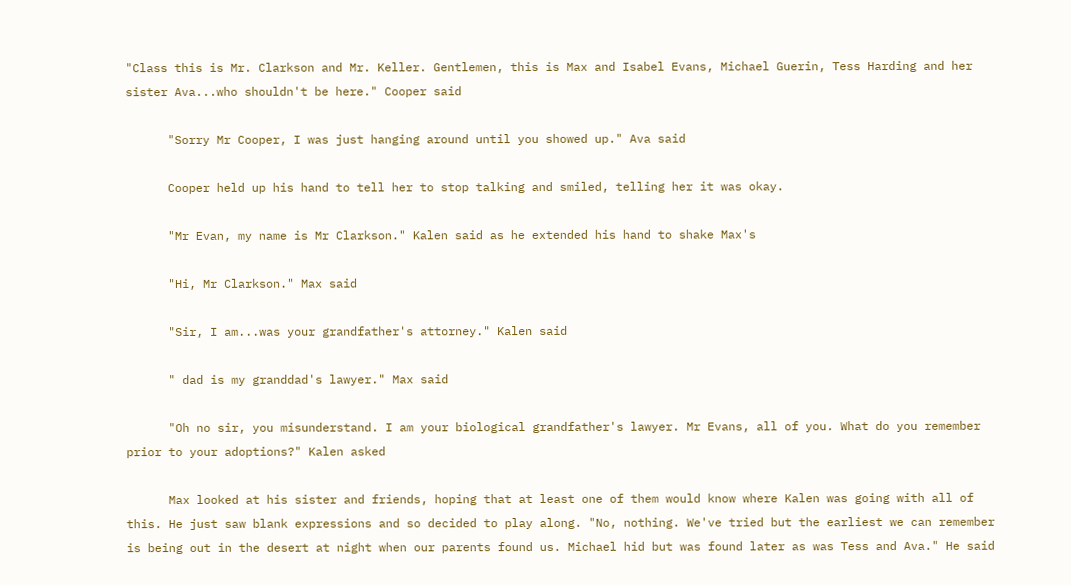"Class this is Mr. Clarkson and Mr. Keller. Gentlemen, this is Max and Isabel Evans, Michael Guerin, Tess Harding and her sister Ava...who shouldn't be here." Cooper said

      "Sorry Mr Cooper, I was just hanging around until you showed up." Ava said

      Cooper held up his hand to tell her to stop talking and smiled, telling her it was okay.

      "Mr Evan, my name is Mr Clarkson." Kalen said as he extended his hand to shake Max's

      "Hi, Mr Clarkson." Max said

      "Sir, I am...was your grandfather's attorney." Kalen said

      " dad is my granddad's lawyer." Max said

      "Oh no sir, you misunderstand. I am your biological grandfather's lawyer. Mr Evans, all of you. What do you remember prior to your adoptions?" Kalen asked

      Max looked at his sister and friends, hoping that at least one of them would know where Kalen was going with all of this. He just saw blank expressions and so decided to play along. "No, nothing. We've tried but the earliest we can remember is being out in the desert at night when our parents found us. Michael hid but was found later as was Tess and Ava." He said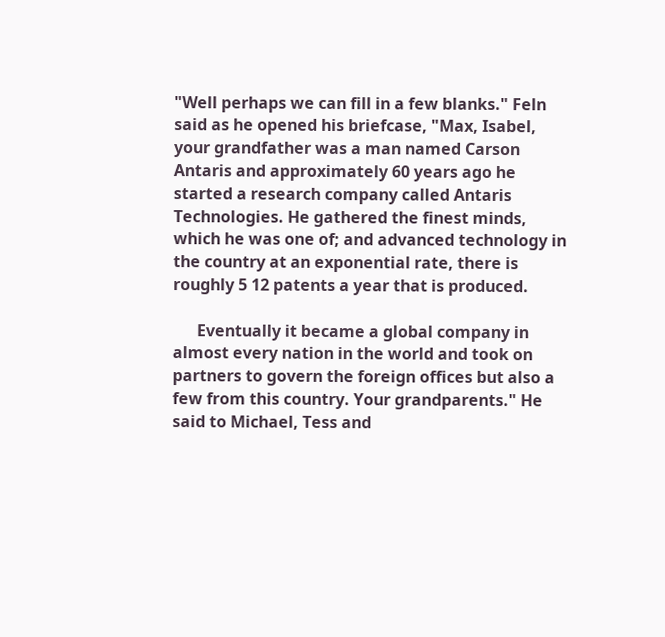"Well perhaps we can fill in a few blanks." Feln said as he opened his briefcase, "Max, Isabel, your grandfather was a man named Carson Antaris and approximately 60 years ago he started a research company called Antaris Technologies. He gathered the finest minds, which he was one of; and advanced technology in the country at an exponential rate, there is roughly 5 12 patents a year that is produced.

      Eventually it became a global company in almost every nation in the world and took on partners to govern the foreign offices but also a few from this country. Your grandparents." He said to Michael, Tess and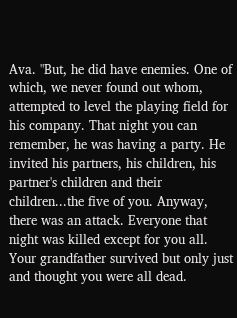Ava. "But, he did have enemies. One of which, we never found out whom, attempted to level the playing field for his company. That night you can remember, he was having a party. He invited his partners, his children, his partner's children and their children...the five of you. Anyway, there was an attack. Everyone that night was killed except for you all. Your grandfather survived but only just and thought you were all dead.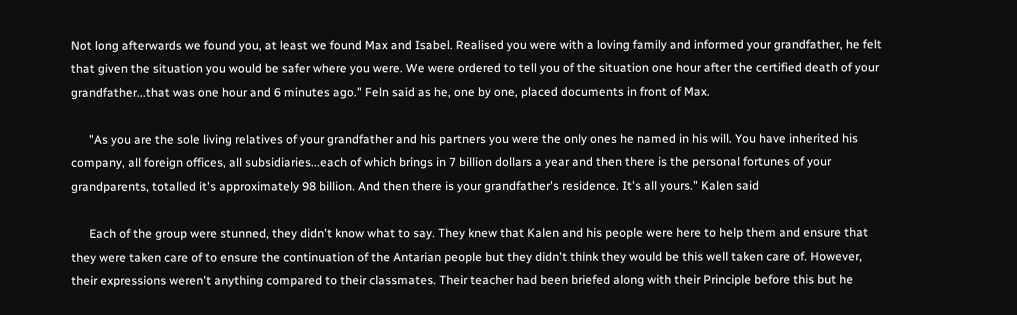Not long afterwards we found you, at least we found Max and Isabel. Realised you were with a loving family and informed your grandfather, he felt that given the situation you would be safer where you were. We were ordered to tell you of the situation one hour after the certified death of your grandfather...that was one hour and 6 minutes ago." Feln said as he, one by one, placed documents in front of Max.

      "As you are the sole living relatives of your grandfather and his partners you were the only ones he named in his will. You have inherited his company, all foreign offices, all subsidiaries...each of which brings in 7 billion dollars a year and then there is the personal fortunes of your grandparents, totalled it's approximately 98 billion. And then there is your grandfather's residence. It's all yours." Kalen said

      Each of the group were stunned, they didn't know what to say. They knew that Kalen and his people were here to help them and ensure that they were taken care of to ensure the continuation of the Antarian people but they didn't think they would be this well taken care of. However, their expressions weren't anything compared to their classmates. Their teacher had been briefed along with their Principle before this but he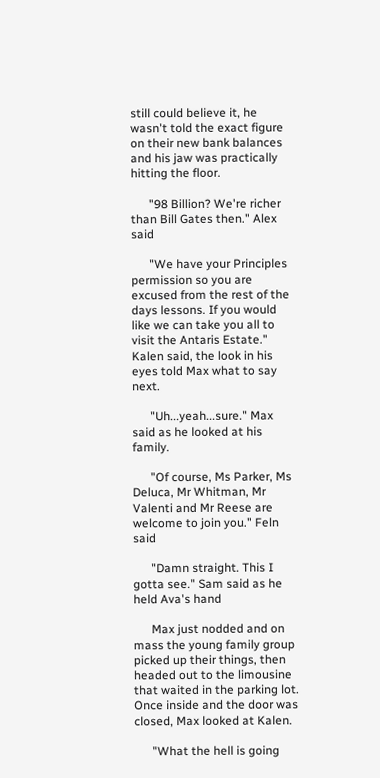still could believe it, he wasn't told the exact figure on their new bank balances and his jaw was practically hitting the floor.

      "98 Billion? We're richer than Bill Gates then." Alex said

      "We have your Principles permission so you are excused from the rest of the days lessons. If you would like we can take you all to visit the Antaris Estate." Kalen said, the look in his eyes told Max what to say next.

      "Uh...yeah...sure." Max said as he looked at his family.

      "Of course, Ms Parker, Ms Deluca, Mr Whitman, Mr Valenti and Mr Reese are welcome to join you." Feln said

      "Damn straight. This I gotta see." Sam said as he held Ava's hand

      Max just nodded and on mass the young family group picked up their things, then headed out to the limousine that waited in the parking lot. Once inside and the door was closed, Max looked at Kalen.

      "What the hell is going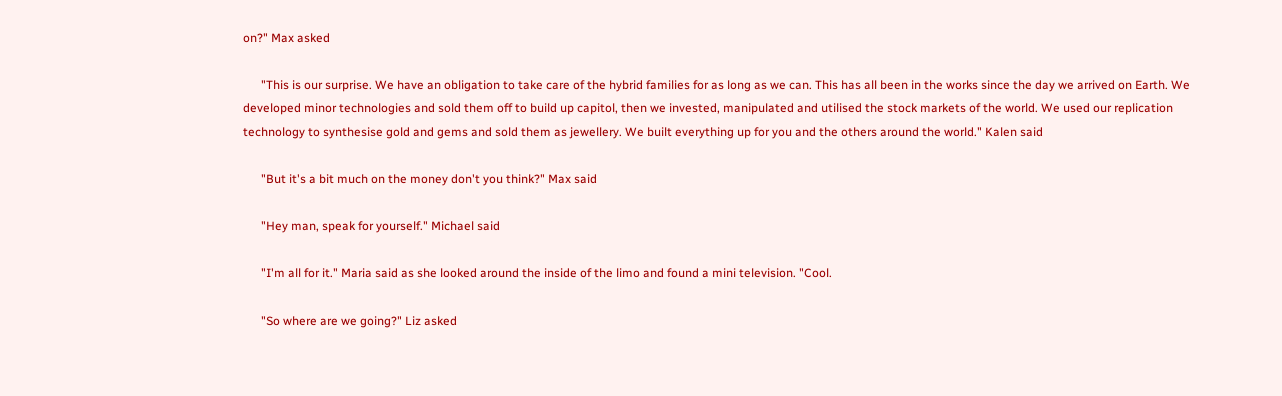on?" Max asked

      "This is our surprise. We have an obligation to take care of the hybrid families for as long as we can. This has all been in the works since the day we arrived on Earth. We developed minor technologies and sold them off to build up capitol, then we invested, manipulated and utilised the stock markets of the world. We used our replication technology to synthesise gold and gems and sold them as jewellery. We built everything up for you and the others around the world." Kalen said

      "But it's a bit much on the money don't you think?" Max said

      "Hey man, speak for yourself." Michael said

      "I'm all for it." Maria said as she looked around the inside of the limo and found a mini television. "Cool.

      "So where are we going?" Liz asked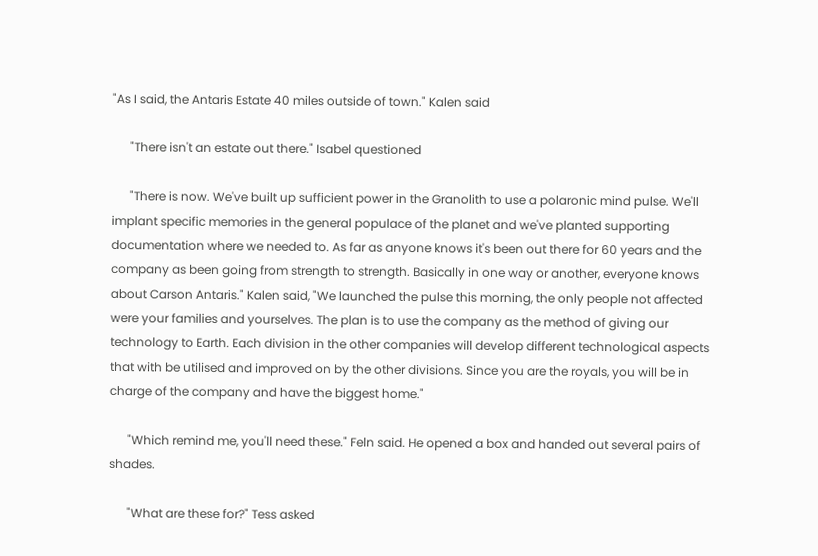"As I said, the Antaris Estate 40 miles outside of town." Kalen said

      "There isn't an estate out there." Isabel questioned

      "There is now. We've built up sufficient power in the Granolith to use a polaronic mind pulse. We'll implant specific memories in the general populace of the planet and we've planted supporting documentation where we needed to. As far as anyone knows it's been out there for 60 years and the company as been going from strength to strength. Basically in one way or another, everyone knows about Carson Antaris." Kalen said, "We launched the pulse this morning, the only people not affected were your families and yourselves. The plan is to use the company as the method of giving our technology to Earth. Each division in the other companies will develop different technological aspects that with be utilised and improved on by the other divisions. Since you are the royals, you will be in charge of the company and have the biggest home."

      "Which remind me, you'll need these." Feln said. He opened a box and handed out several pairs of shades.

      "What are these for?" Tess asked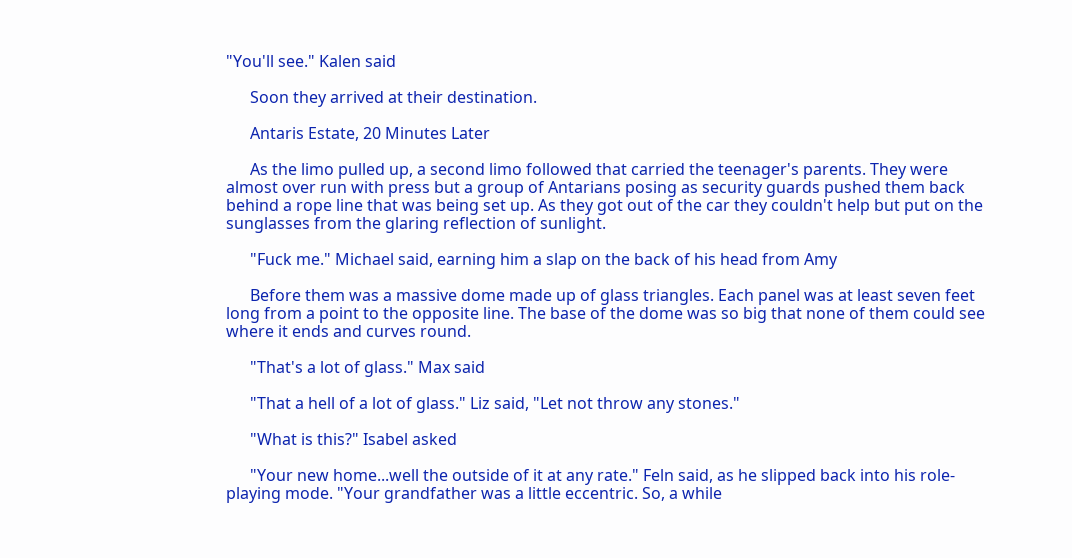"You'll see." Kalen said

      Soon they arrived at their destination.

      Antaris Estate, 20 Minutes Later

      As the limo pulled up, a second limo followed that carried the teenager's parents. They were almost over run with press but a group of Antarians posing as security guards pushed them back behind a rope line that was being set up. As they got out of the car they couldn't help but put on the sunglasses from the glaring reflection of sunlight.

      "Fuck me." Michael said, earning him a slap on the back of his head from Amy

      Before them was a massive dome made up of glass triangles. Each panel was at least seven feet long from a point to the opposite line. The base of the dome was so big that none of them could see where it ends and curves round.

      "That's a lot of glass." Max said

      "That a hell of a lot of glass." Liz said, "Let not throw any stones."

      "What is this?" Isabel asked

      "Your new home...well the outside of it at any rate." Feln said, as he slipped back into his role-playing mode. "Your grandfather was a little eccentric. So, a while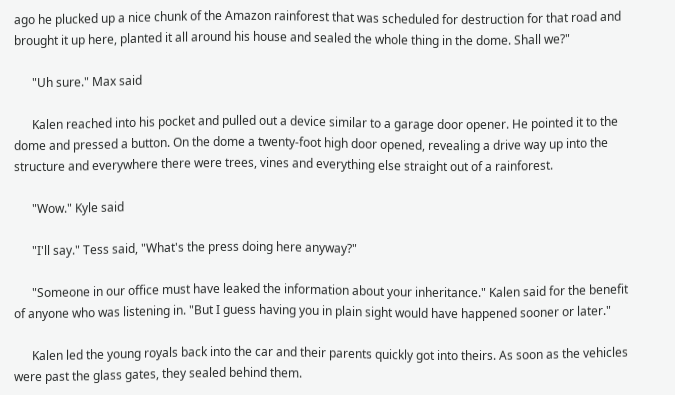ago he plucked up a nice chunk of the Amazon rainforest that was scheduled for destruction for that road and brought it up here, planted it all around his house and sealed the whole thing in the dome. Shall we?"

      "Uh sure." Max said

      Kalen reached into his pocket and pulled out a device similar to a garage door opener. He pointed it to the dome and pressed a button. On the dome a twenty-foot high door opened, revealing a drive way up into the structure and everywhere there were trees, vines and everything else straight out of a rainforest.

      "Wow." Kyle said

      "I'll say." Tess said, "What's the press doing here anyway?"

      "Someone in our office must have leaked the information about your inheritance." Kalen said for the benefit of anyone who was listening in. "But I guess having you in plain sight would have happened sooner or later."

      Kalen led the young royals back into the car and their parents quickly got into theirs. As soon as the vehicles were past the glass gates, they sealed behind them.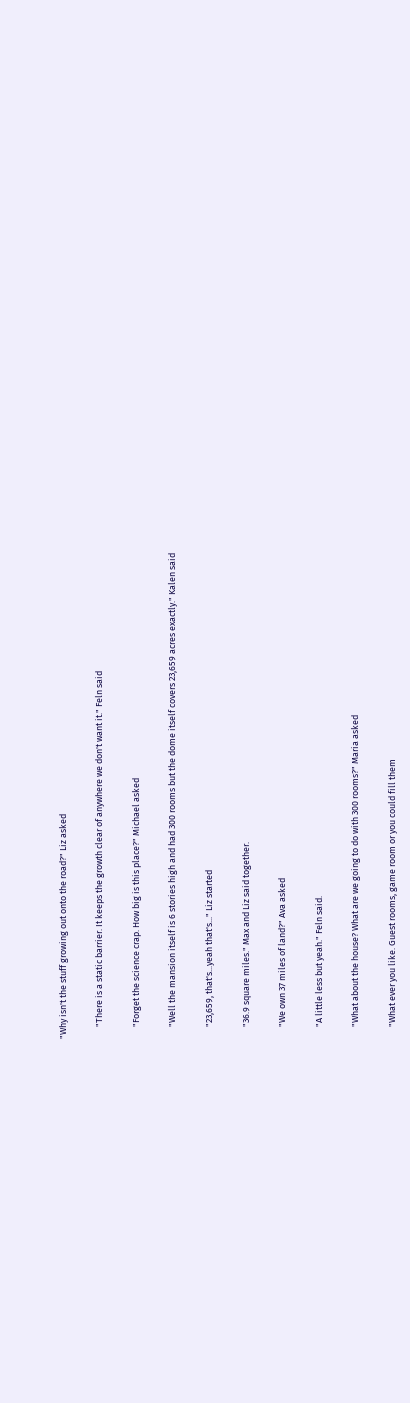"Why isn't the stuff growing out onto the road?" Liz asked

      "There is a static barrier. It keeps the growth clear of anywhere we don't want it." Feln said

      "Forget the science crap. How big is this place?" Michael asked

      "Well the mansion itself is 6 stories high and had 300 rooms but the dome itself covers 23,659 acres exactly." Kalen said

      "23,659, that's...yeah that's..." Liz started

      "36.9 square miles." Max and Liz said together.

      "We own 37 miles of land?" Ava asked

      "A little less but yeah." Feln said.

      "What about the house? What are we going to do with 300 rooms?" Maria asked

      "What ever you like. Guest rooms, game room or you could fill them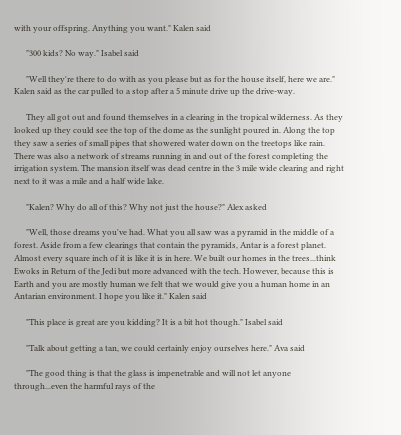with your offspring. Anything you want." Kalen said

      "300 kids? No way." Isabel said

      "Well they're there to do with as you please but as for the house itself, here we are." Kalen said as the car pulled to a stop after a 5 minute drive up the drive-way.

      They all got out and found themselves in a clearing in the tropical wilderness. As they looked up they could see the top of the dome as the sunlight poured in. Along the top they saw a series of small pipes that showered water down on the treetops like rain. There was also a network of streams running in and out of the forest completing the irrigation system. The mansion itself was dead centre in the 3 mile wide clearing and right next to it was a mile and a half wide lake.

      "Kalen? Why do all of this? Why not just the house?" Alex asked

      "Well, those dreams you've had. What you all saw was a pyramid in the middle of a forest. Aside from a few clearings that contain the pyramids, Antar is a forest planet. Almost every square inch of it is like it is in here. We built our homes in the trees...think Ewoks in Return of the Jedi but more advanced with the tech. However, because this is Earth and you are mostly human we felt that we would give you a human home in an Antarian environment. I hope you like it." Kalen said

      "This place is great are you kidding? It is a bit hot though." Isabel said

      "Talk about getting a tan, we could certainly enjoy ourselves here." Ava said

      "The good thing is that the glass is impenetrable and will not let anyone through...even the harmful rays of the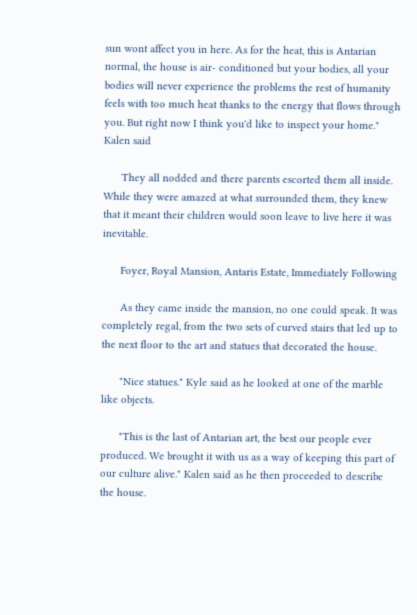sun wont affect you in here. As for the heat, this is Antarian normal, the house is air- conditioned but your bodies, all your bodies will never experience the problems the rest of humanity feels with too much heat thanks to the energy that flows through you. But right now I think you'd like to inspect your home." Kalen said

      They all nodded and there parents escorted them all inside. While they were amazed at what surrounded them, they knew that it meant their children would soon leave to live here it was inevitable.

      Foyer, Royal Mansion, Antaris Estate, Immediately Following

      As they came inside the mansion, no one could speak. It was completely regal, from the two sets of curved stairs that led up to the next floor to the art and statues that decorated the house.

      "Nice statues." Kyle said as he looked at one of the marble like objects.

      "This is the last of Antarian art, the best our people ever produced. We brought it with us as a way of keeping this part of our culture alive." Kalen said as he then proceeded to describe the house.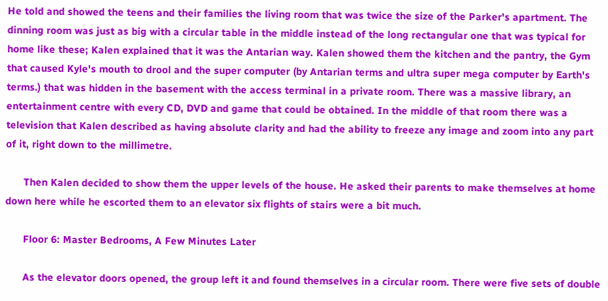He told and showed the teens and their families the living room that was twice the size of the Parker's apartment. The dinning room was just as big with a circular table in the middle instead of the long rectangular one that was typical for home like these; Kalen explained that it was the Antarian way. Kalen showed them the kitchen and the pantry, the Gym that caused Kyle's mouth to drool and the super computer (by Antarian terms and ultra super mega computer by Earth's terms.) that was hidden in the basement with the access terminal in a private room. There was a massive library, an entertainment centre with every CD, DVD and game that could be obtained. In the middle of that room there was a television that Kalen described as having absolute clarity and had the ability to freeze any image and zoom into any part of it, right down to the millimetre.

      Then Kalen decided to show them the upper levels of the house. He asked their parents to make themselves at home down here while he escorted them to an elevator six flights of stairs were a bit much.

      Floor 6: Master Bedrooms, A Few Minutes Later

      As the elevator doors opened, the group left it and found themselves in a circular room. There were five sets of double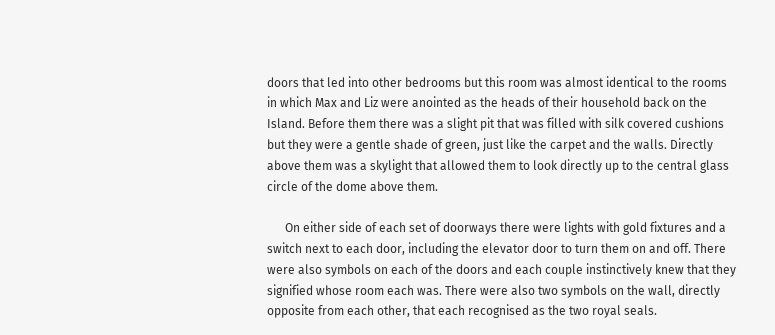doors that led into other bedrooms but this room was almost identical to the rooms in which Max and Liz were anointed as the heads of their household back on the Island. Before them there was a slight pit that was filled with silk covered cushions but they were a gentle shade of green, just like the carpet and the walls. Directly above them was a skylight that allowed them to look directly up to the central glass circle of the dome above them.

      On either side of each set of doorways there were lights with gold fixtures and a switch next to each door, including the elevator door to turn them on and off. There were also symbols on each of the doors and each couple instinctively knew that they signified whose room each was. There were also two symbols on the wall, directly opposite from each other, that each recognised as the two royal seals.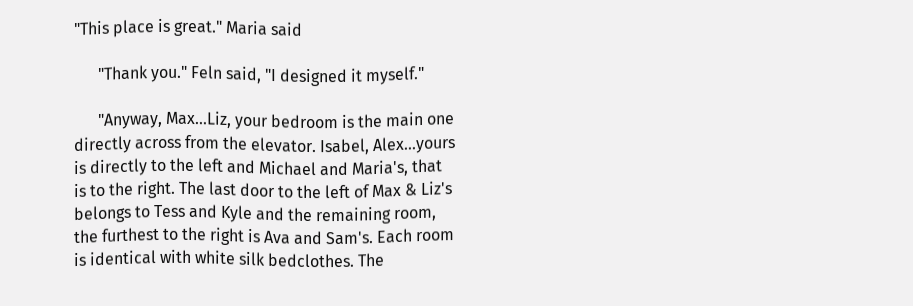"This place is great." Maria said

      "Thank you." Feln said, "I designed it myself."

      "Anyway, Max...Liz, your bedroom is the main one directly across from the elevator. Isabel, Alex...yours is directly to the left and Michael and Maria's, that is to the right. The last door to the left of Max & Liz's belongs to Tess and Kyle and the remaining room, the furthest to the right is Ava and Sam's. Each room is identical with white silk bedclothes. The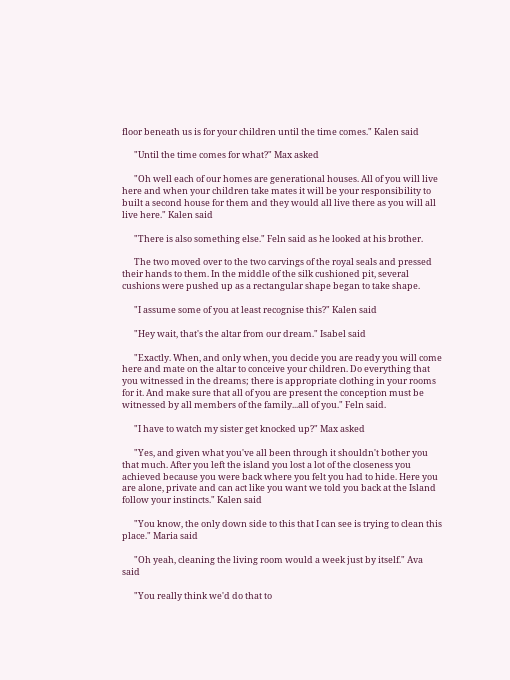floor beneath us is for your children until the time comes." Kalen said

      "Until the time comes for what?" Max asked

      "Oh well each of our homes are generational houses. All of you will live here and when your children take mates it will be your responsibility to built a second house for them and they would all live there as you will all live here." Kalen said

      "There is also something else." Feln said as he looked at his brother.

      The two moved over to the two carvings of the royal seals and pressed their hands to them. In the middle of the silk cushioned pit, several cushions were pushed up as a rectangular shape began to take shape.

      "I assume some of you at least recognise this?" Kalen said

      "Hey wait, that's the altar from our dream." Isabel said

      "Exactly. When, and only when, you decide you are ready you will come here and mate on the altar to conceive your children. Do everything that you witnessed in the dreams; there is appropriate clothing in your rooms for it. And make sure that all of you are present the conception must be witnessed by all members of the family...all of you." Feln said.

      "I have to watch my sister get knocked up?" Max asked

      "Yes, and given what you've all been through it shouldn't bother you that much. After you left the island you lost a lot of the closeness you achieved because you were back where you felt you had to hide. Here you are alone, private and can act like you want we told you back at the Island follow your instincts." Kalen said

      "You know, the only down side to this that I can see is trying to clean this place." Maria said

      "Oh yeah, cleaning the living room would a week just by itself." Ava said

      "You really think we'd do that to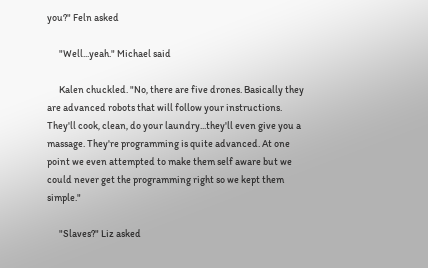you?" Feln asked

      "Well...yeah." Michael said

      Kalen chuckled. "No, there are five drones. Basically they are advanced robots that will follow your instructions. They'll cook, clean, do your laundry...they'll even give you a massage. They're programming is quite advanced. At one point we even attempted to make them self aware but we could never get the programming right so we kept them simple."

      "Slaves?" Liz asked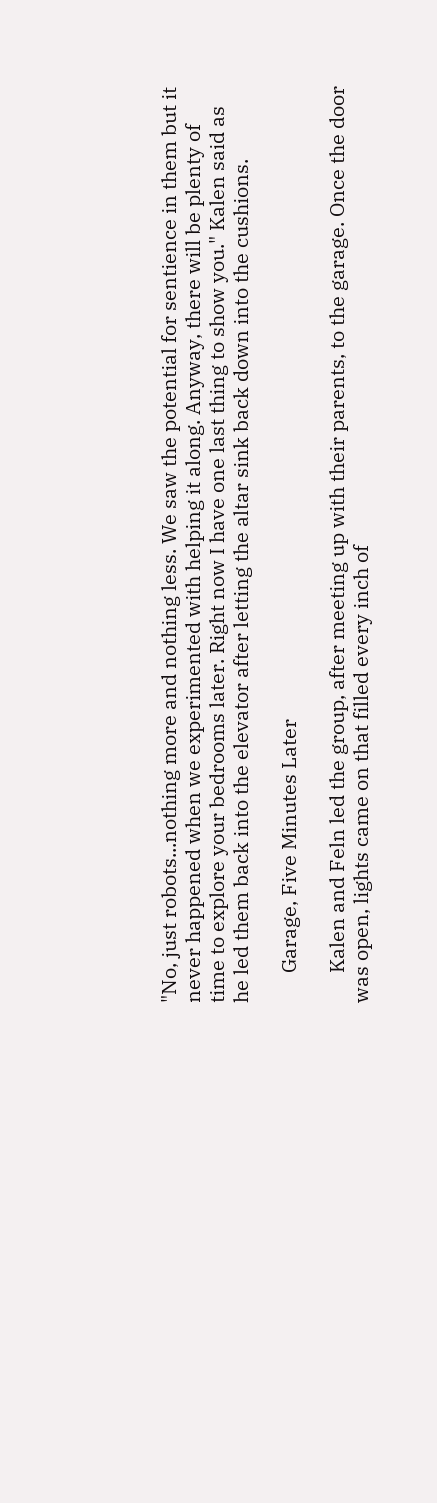"No, just robots...nothing more and nothing less. We saw the potential for sentience in them but it never happened when we experimented with helping it along. Anyway, there will be plenty of time to explore your bedrooms later. Right now I have one last thing to show you." Kalen said as he led them back into the elevator after letting the altar sink back down into the cushions.

      Garage, Five Minutes Later

      Kalen and Feln led the group, after meeting up with their parents, to the garage. Once the door was open, lights came on that filled every inch of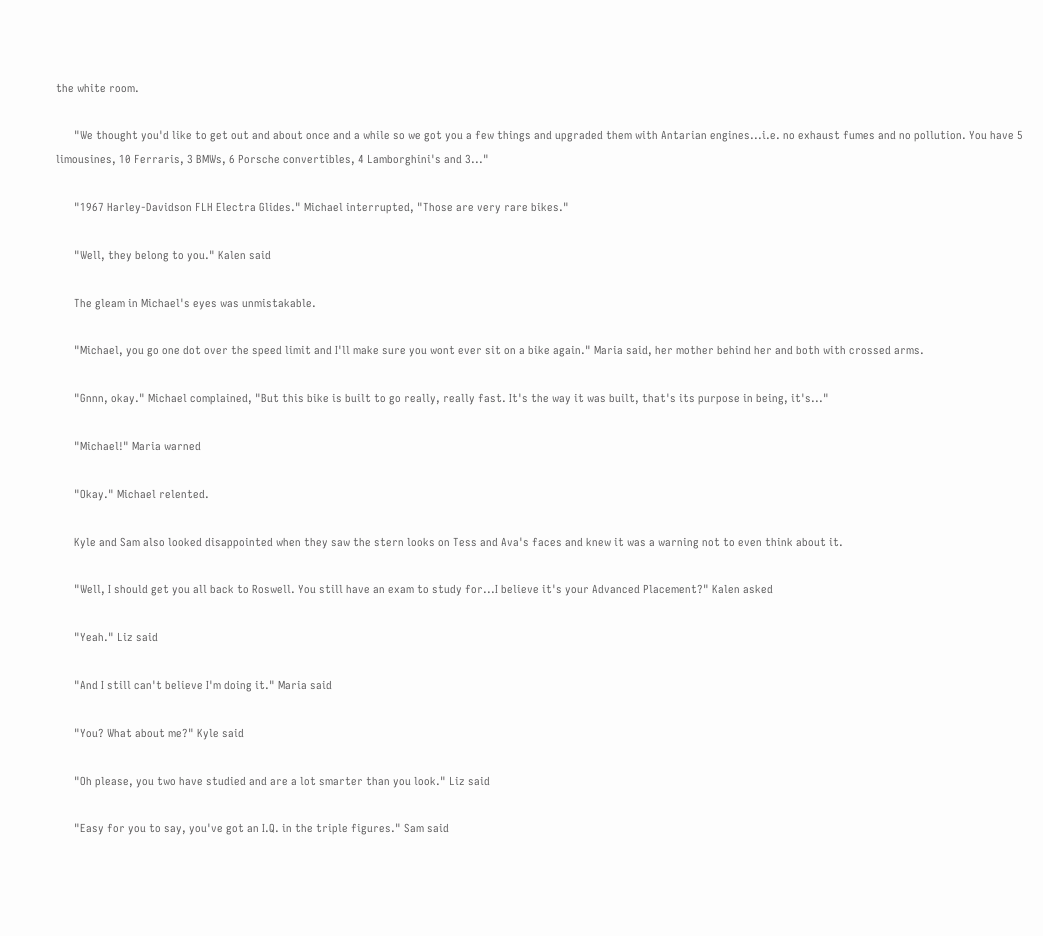the white room.

      "We thought you'd like to get out and about once and a while so we got you a few things and upgraded them with Antarian engines...i.e. no exhaust fumes and no pollution. You have 5 limousines, 10 Ferraris, 3 BMWs, 6 Porsche convertibles, 4 Lamborghini's and 3..."

      "1967 Harley-Davidson FLH Electra Glides." Michael interrupted, "Those are very rare bikes."

      "Well, they belong to you." Kalen said

      The gleam in Michael's eyes was unmistakable.

      "Michael, you go one dot over the speed limit and I'll make sure you wont ever sit on a bike again." Maria said, her mother behind her and both with crossed arms.

      "Gnnn, okay." Michael complained, "But this bike is built to go really, really fast. It's the way it was built, that's its purpose in being, it's..."

      "Michael!" Maria warned

      "Okay." Michael relented.

      Kyle and Sam also looked disappointed when they saw the stern looks on Tess and Ava's faces and knew it was a warning not to even think about it.

      "Well, I should get you all back to Roswell. You still have an exam to study for...I believe it's your Advanced Placement?" Kalen asked

      "Yeah." Liz said

      "And I still can't believe I'm doing it." Maria said

      "You? What about me?" Kyle said

      "Oh please, you two have studied and are a lot smarter than you look." Liz said

      "Easy for you to say, you've got an I.Q. in the triple figures." Sam said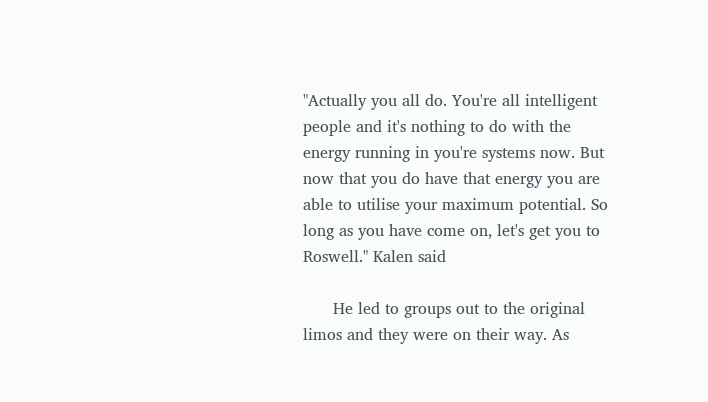"Actually you all do. You're all intelligent people and it's nothing to do with the energy running in you're systems now. But now that you do have that energy you are able to utilise your maximum potential. So long as you have come on, let's get you to Roswell." Kalen said

      He led to groups out to the original limos and they were on their way. As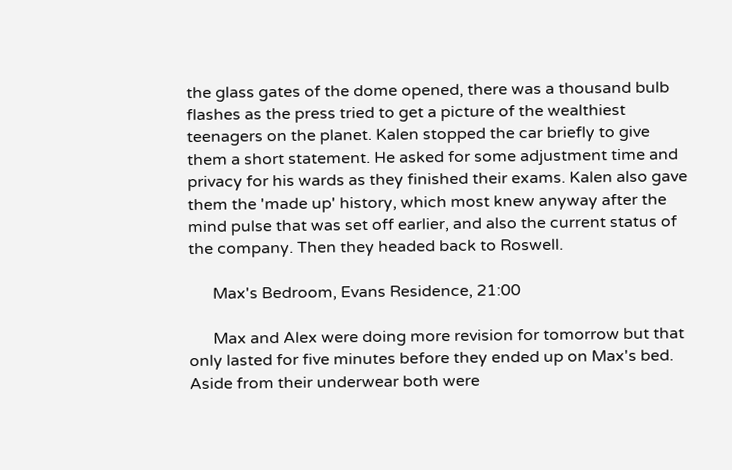the glass gates of the dome opened, there was a thousand bulb flashes as the press tried to get a picture of the wealthiest teenagers on the planet. Kalen stopped the car briefly to give them a short statement. He asked for some adjustment time and privacy for his wards as they finished their exams. Kalen also gave them the 'made up' history, which most knew anyway after the mind pulse that was set off earlier, and also the current status of the company. Then they headed back to Roswell.

      Max's Bedroom, Evans Residence, 21:00

      Max and Alex were doing more revision for tomorrow but that only lasted for five minutes before they ended up on Max's bed. Aside from their underwear both were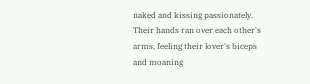naked and kissing passionately. Their hands ran over each other's arms, feeling their lover's biceps and moaning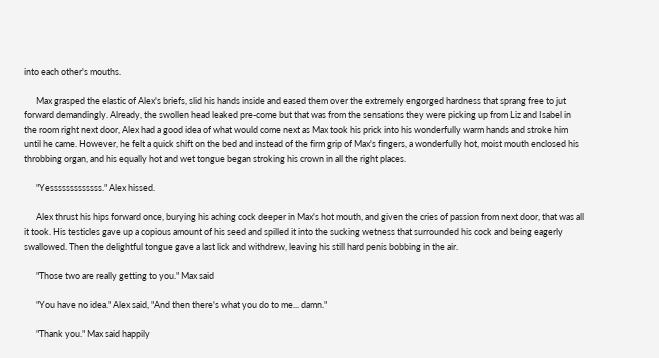into each other's mouths.

      Max grasped the elastic of Alex's briefs, slid his hands inside and eased them over the extremely engorged hardness that sprang free to jut forward demandingly. Already, the swollen head leaked pre-come but that was from the sensations they were picking up from Liz and Isabel in the room right next door, Alex had a good idea of what would come next as Max took his prick into his wonderfully warm hands and stroke him until he came. However, he felt a quick shift on the bed and instead of the firm grip of Max's fingers, a wonderfully hot, moist mouth enclosed his throbbing organ, and his equally hot and wet tongue began stroking his crown in all the right places.

      "Yesssssssssssss." Alex hissed.

      Alex thrust his hips forward once, burying his aching cock deeper in Max's hot mouth, and given the cries of passion from next door, that was all it took. His testicles gave up a copious amount of his seed and spilled it into the sucking wetness that surrounded his cock and being eagerly swallowed. Then the delightful tongue gave a last lick and withdrew, leaving his still hard penis bobbing in the air.

      "Those two are really getting to you." Max said

      "You have no idea." Alex said, "And then there's what you do to me... damn."

      "Thank you." Max said happily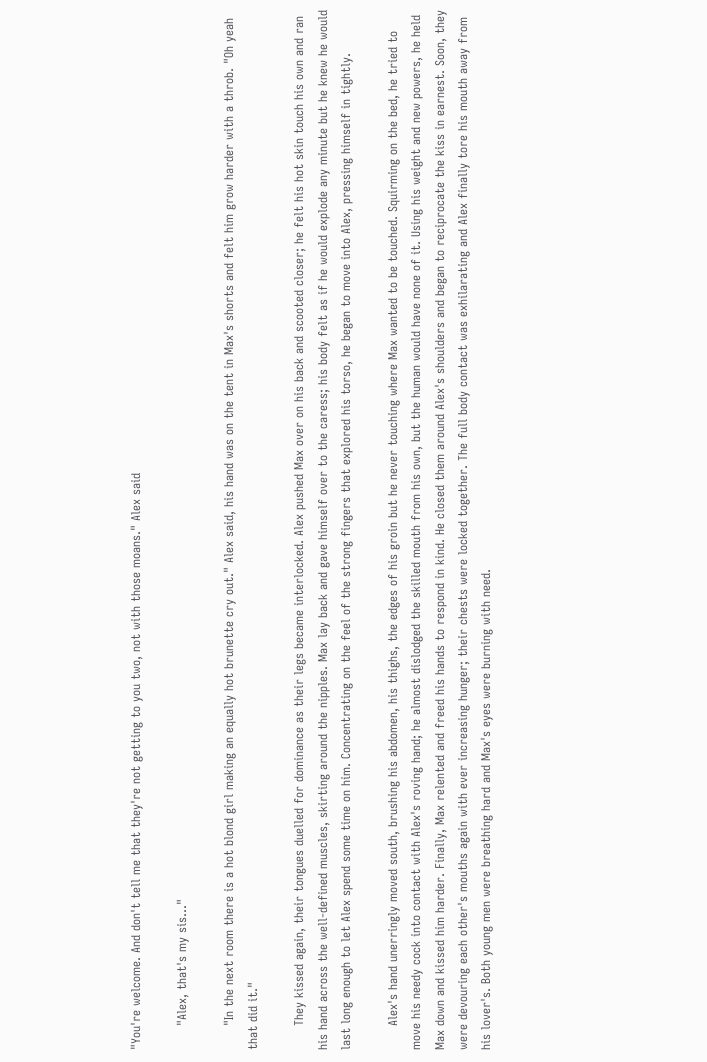"You're welcome. And don't tell me that they're not getting to you two, not with those moans." Alex said

      "Alex, that's my sis..."

      "In the next room there is a hot blond girl making an equally hot brunette cry out." Alex said, his hand was on the tent in Max's shorts and felt him grow harder with a throb. "Oh yeah that did it."

      They kissed again, their tongues duelled for dominance as their legs became interlocked. Alex pushed Max over on his back and scooted closer; he felt his hot skin touch his own and ran his hand across the well-defined muscles, skirting around the nipples. Max lay back and gave himself over to the caress; his body felt as if he would explode any minute but he knew he would last long enough to let Alex spend some time on him. Concentrating on the feel of the strong fingers that explored his torso, he began to move into Alex, pressing himself in tightly.

      Alex's hand unerringly moved south, brushing his abdomen, his thighs, the edges of his groin but he never touching where Max wanted to be touched. Squirming on the bed, he tried to move his needy cock into contact with Alex's roving hand; he almost dislodged the skilled mouth from his own, but the human would have none of it. Using his weight and new powers, he held Max down and kissed him harder. Finally, Max relented and freed his hands to respond in kind. He closed them around Alex's shoulders and began to reciprocate the kiss in earnest. Soon, they were devouring each other's mouths again with ever increasing hunger; their chests were locked together. The full body contact was exhilarating and Alex finally tore his mouth away from his lover's. Both young men were breathing hard and Max's eyes were burning with need.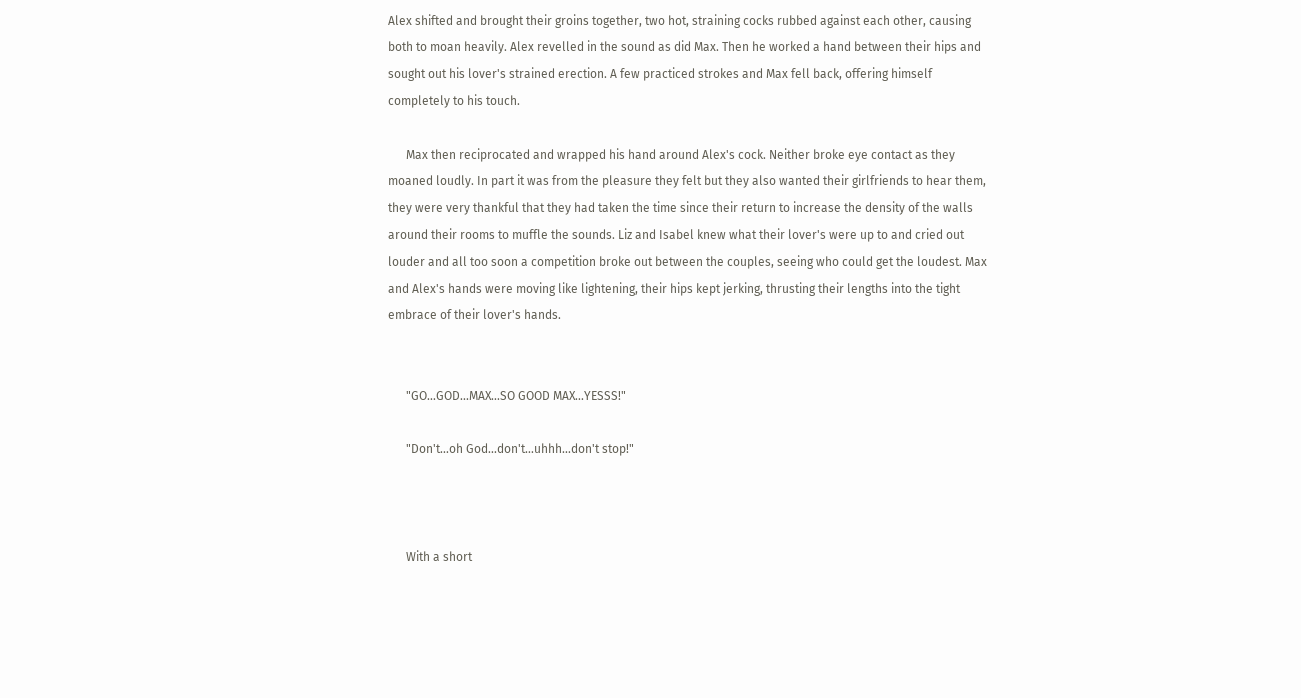Alex shifted and brought their groins together, two hot, straining cocks rubbed against each other, causing both to moan heavily. Alex revelled in the sound as did Max. Then he worked a hand between their hips and sought out his lover's strained erection. A few practiced strokes and Max fell back, offering himself completely to his touch.

      Max then reciprocated and wrapped his hand around Alex's cock. Neither broke eye contact as they moaned loudly. In part it was from the pleasure they felt but they also wanted their girlfriends to hear them, they were very thankful that they had taken the time since their return to increase the density of the walls around their rooms to muffle the sounds. Liz and Isabel knew what their lover's were up to and cried out louder and all too soon a competition broke out between the couples, seeing who could get the loudest. Max and Alex's hands were moving like lightening, their hips kept jerking, thrusting their lengths into the tight embrace of their lover's hands.


      "GO...GOD...MAX...SO GOOD MAX...YESSS!"

      "Don't...oh God...don't...uhhh...don't stop!"



      With a short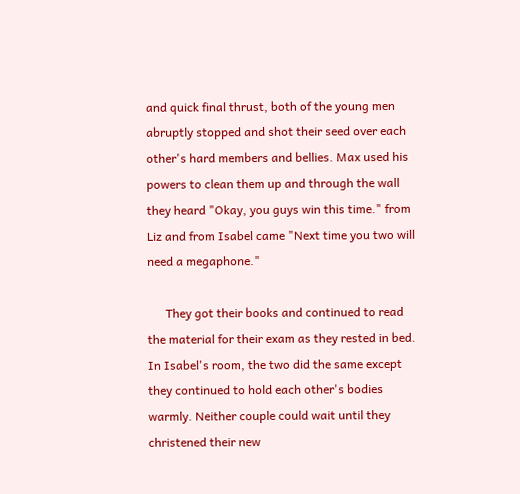and quick final thrust, both of the young men abruptly stopped and shot their seed over each other's hard members and bellies. Max used his powers to clean them up and through the wall they heard "Okay, you guys win this time." from Liz and from Isabel came "Next time you two will need a megaphone."

      They got their books and continued to read the material for their exam as they rested in bed. In Isabel's room, the two did the same except they continued to hold each other's bodies warmly. Neither couple could wait until they christened their new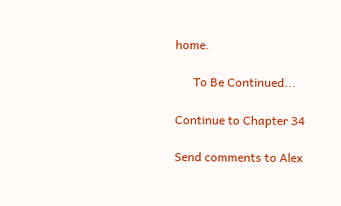home.

      To Be Continued...

Continue to Chapter 34

Send comments to Alex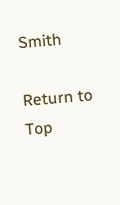Smith

Return to Top